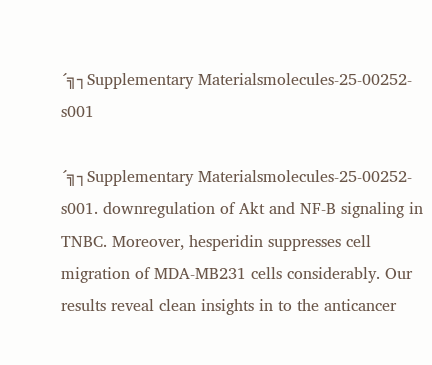´╗┐Supplementary Materialsmolecules-25-00252-s001

´╗┐Supplementary Materialsmolecules-25-00252-s001. downregulation of Akt and NF-B signaling in TNBC. Moreover, hesperidin suppresses cell migration of MDA-MB231 cells considerably. Our results reveal clean insights in to the anticancer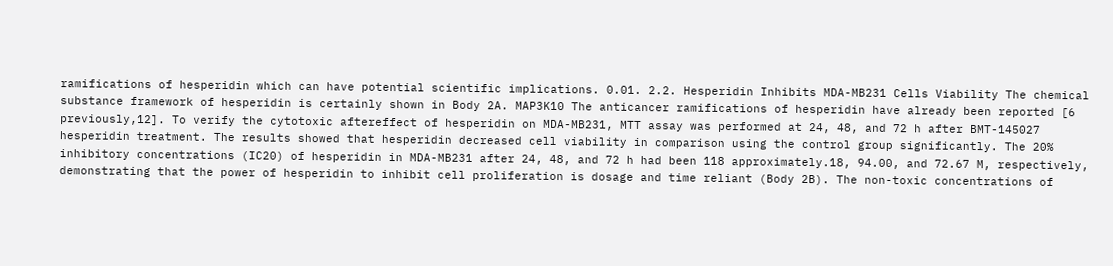ramifications of hesperidin which can have potential scientific implications. 0.01. 2.2. Hesperidin Inhibits MDA-MB231 Cells Viability The chemical substance framework of hesperidin is certainly shown in Body 2A. MAP3K10 The anticancer ramifications of hesperidin have already been reported [6 previously,12]. To verify the cytotoxic aftereffect of hesperidin on MDA-MB231, MTT assay was performed at 24, 48, and 72 h after BMT-145027 hesperidin treatment. The results showed that hesperidin decreased cell viability in comparison using the control group significantly. The 20% inhibitory concentrations (IC20) of hesperidin in MDA-MB231 after 24, 48, and 72 h had been 118 approximately.18, 94.00, and 72.67 M, respectively, demonstrating that the power of hesperidin to inhibit cell proliferation is dosage and time reliant (Body 2B). The non-toxic concentrations of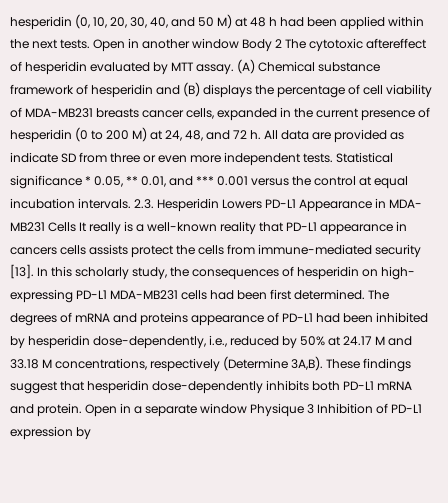hesperidin (0, 10, 20, 30, 40, and 50 M) at 48 h had been applied within the next tests. Open in another window Body 2 The cytotoxic aftereffect of hesperidin evaluated by MTT assay. (A) Chemical substance framework of hesperidin and (B) displays the percentage of cell viability of MDA-MB231 breasts cancer cells, expanded in the current presence of hesperidin (0 to 200 M) at 24, 48, and 72 h. All data are provided as indicate SD from three or even more independent tests. Statistical significance * 0.05, ** 0.01, and *** 0.001 versus the control at equal incubation intervals. 2.3. Hesperidin Lowers PD-L1 Appearance in MDA-MB231 Cells It really is a well-known reality that PD-L1 appearance in cancers cells assists protect the cells from immune-mediated security [13]. In this scholarly study, the consequences of hesperidin on high-expressing PD-L1 MDA-MB231 cells had been first determined. The degrees of mRNA and proteins appearance of PD-L1 had been inhibited by hesperidin dose-dependently, i.e., reduced by 50% at 24.17 M and 33.18 M concentrations, respectively (Determine 3A,B). These findings suggest that hesperidin dose-dependently inhibits both PD-L1 mRNA and protein. Open in a separate window Physique 3 Inhibition of PD-L1 expression by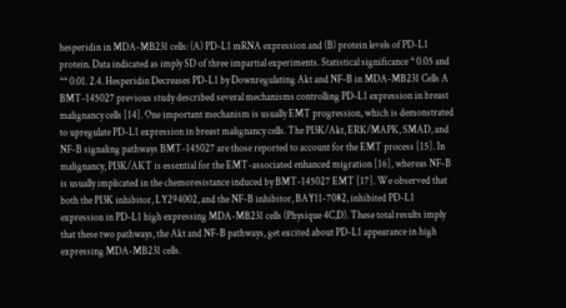hesperidin in MDA-MB231 cells: (A) PD-L1 mRNA expression and (B) protein levels of PD-L1 protein. Data indicated as imply SD of three impartial experiments. Statistical significance * 0.05 and ** 0.01. 2.4. Hesperidin Decreases PD-L1 by Downregulating Akt and NF-B in MDA-MB231 Cells A BMT-145027 previous study described several mechanisms controlling PD-L1 expression in breast malignancy cells [14]. One important mechanism is usually EMT progression, which is demonstrated to upregulate PD-L1 expression in breast malignancy cells. The PI3K/Akt, ERK/MAPK, SMAD, and NF-B signaling pathways BMT-145027 are those reported to account for the EMT process [15]. In malignancy, PI3K/AKT is essential for the EMT-associated enhanced migration [16], whereas NF-B is usually implicated in the chemoresistance induced by BMT-145027 EMT [17]. We observed that both the PI3K inhibitor, LY294002, and the NF-B inhibitor, BAY11-7082, inhibited PD-L1 expression in PD-L1 high expressing MDA-MB231 cells (Physique 4C,D). These total results imply that these two pathways, the Akt and NF-B pathways, get excited about PD-L1 appearance in high expressing MDA-MB231 cells.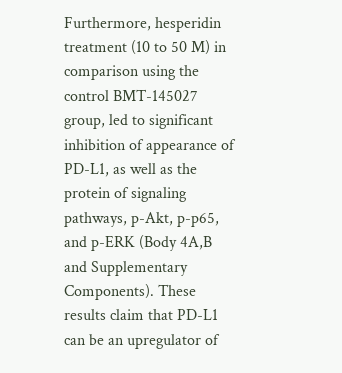Furthermore, hesperidin treatment (10 to 50 M) in comparison using the control BMT-145027 group, led to significant inhibition of appearance of PD-L1, as well as the protein of signaling pathways, p-Akt, p-p65, and p-ERK (Body 4A,B and Supplementary Components). These results claim that PD-L1 can be an upregulator of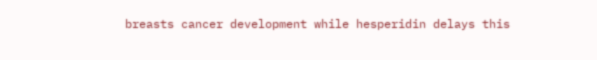breasts cancer development while hesperidin delays this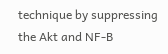technique by suppressing the Akt and NF-B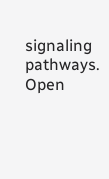signaling pathways. Open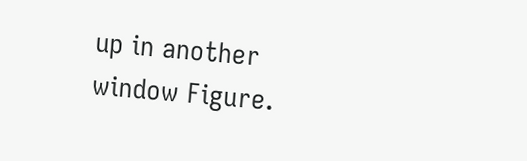up in another window Figure.